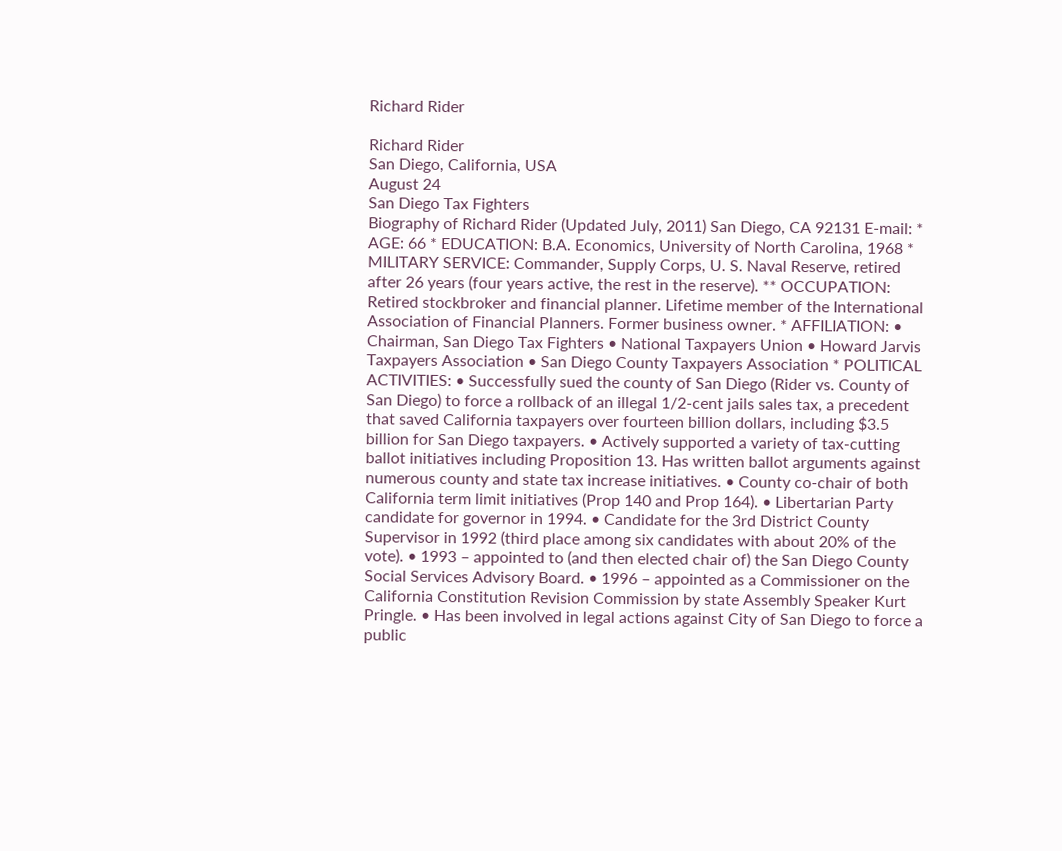Richard Rider

Richard Rider
San Diego, California, USA
August 24
San Diego Tax Fighters
Biography of Richard Rider (Updated July, 2011) San Diego, CA 92131 E-mail: * AGE: 66 * EDUCATION: B.A. Economics, University of North Carolina, 1968 * MILITARY SERVICE: Commander, Supply Corps, U. S. Naval Reserve, retired after 26 years (four years active, the rest in the reserve). ** OCCUPATION: Retired stockbroker and financial planner. Lifetime member of the International Association of Financial Planners. Former business owner. * AFFILIATION: • Chairman, San Diego Tax Fighters • National Taxpayers Union • Howard Jarvis Taxpayers Association • San Diego County Taxpayers Association * POLITICAL ACTIVITIES: • Successfully sued the county of San Diego (Rider vs. County of San Diego) to force a rollback of an illegal 1/2-cent jails sales tax, a precedent that saved California taxpayers over fourteen billion dollars, including $3.5 billion for San Diego taxpayers. • Actively supported a variety of tax-cutting ballot initiatives including Proposition 13. Has written ballot arguments against numerous county and state tax increase initiatives. • County co-chair of both California term limit initiatives (Prop 140 and Prop 164). • Libertarian Party candidate for governor in 1994. • Candidate for the 3rd District County Supervisor in 1992 (third place among six candidates with about 20% of the vote). • 1993 – appointed to (and then elected chair of) the San Diego County Social Services Advisory Board. • 1996 – appointed as a Commissioner on the California Constitution Revision Commission by state Assembly Speaker Kurt Pringle. • Has been involved in legal actions against City of San Diego to force a public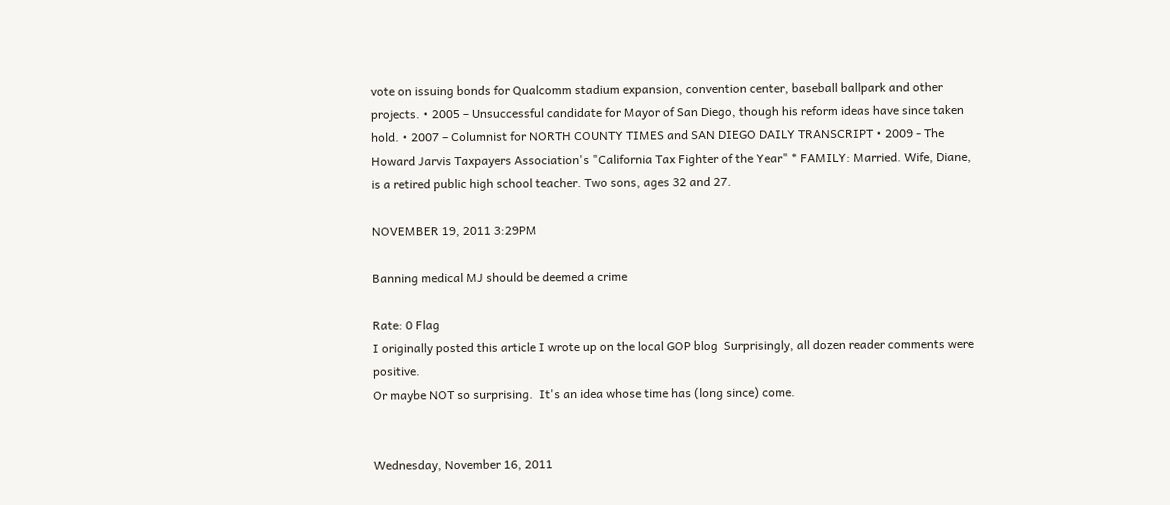vote on issuing bonds for Qualcomm stadium expansion, convention center, baseball ballpark and other projects. • 2005 – Unsuccessful candidate for Mayor of San Diego, though his reform ideas have since taken hold. • 2007 – Columnist for NORTH COUNTY TIMES and SAN DIEGO DAILY TRANSCRIPT • 2009 - The Howard Jarvis Taxpayers Association's "California Tax Fighter of the Year" * FAMILY: Married. Wife, Diane, is a retired public high school teacher. Two sons, ages 32 and 27.

NOVEMBER 19, 2011 3:29PM

Banning medical MJ should be deemed a crime

Rate: 0 Flag
I originally posted this article I wrote up on the local GOP blog  Surprisingly, all dozen reader comments were positive.
Or maybe NOT so surprising.  It's an idea whose time has (long since) come.


Wednesday, November 16, 2011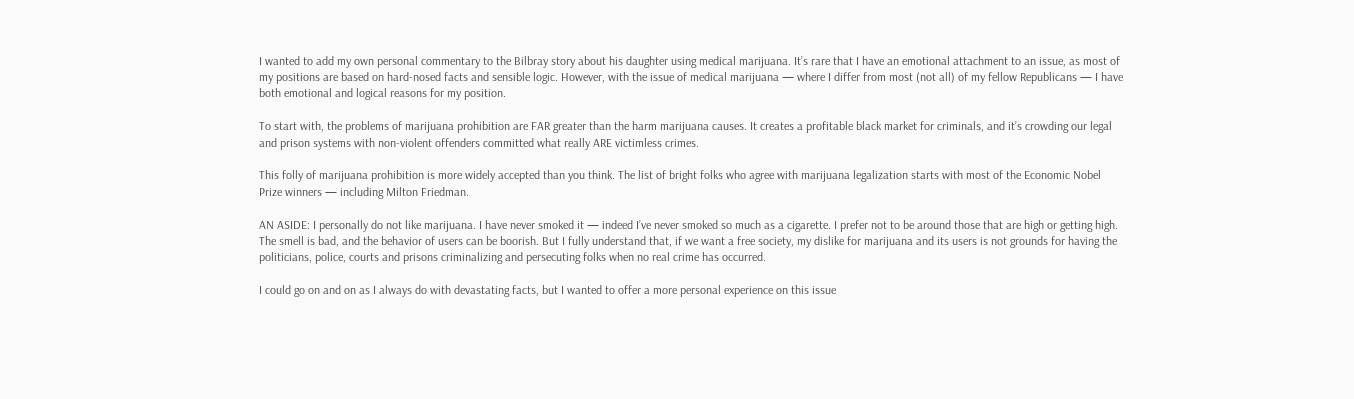I wanted to add my own personal commentary to the Bilbray story about his daughter using medical marijuana. It’s rare that I have an emotional attachment to an issue, as most of my positions are based on hard-nosed facts and sensible logic. However, with the issue of medical marijuana — where I differ from most (not all) of my fellow Republicans — I have both emotional and logical reasons for my position.

To start with, the problems of marijuana prohibition are FAR greater than the harm marijuana causes. It creates a profitable black market for criminals, and it’s crowding our legal and prison systems with non-violent offenders committed what really ARE victimless crimes.

This folly of marijuana prohibition is more widely accepted than you think. The list of bright folks who agree with marijuana legalization starts with most of the Economic Nobel Prize winners — including Milton Friedman.

AN ASIDE: I personally do not like marijuana. I have never smoked it — indeed I’ve never smoked so much as a cigarette. I prefer not to be around those that are high or getting high. The smell is bad, and the behavior of users can be boorish. But I fully understand that, if we want a free society, my dislike for marijuana and its users is not grounds for having the politicians, police, courts and prisons criminalizing and persecuting folks when no real crime has occurred.

I could go on and on as I always do with devastating facts, but I wanted to offer a more personal experience on this issue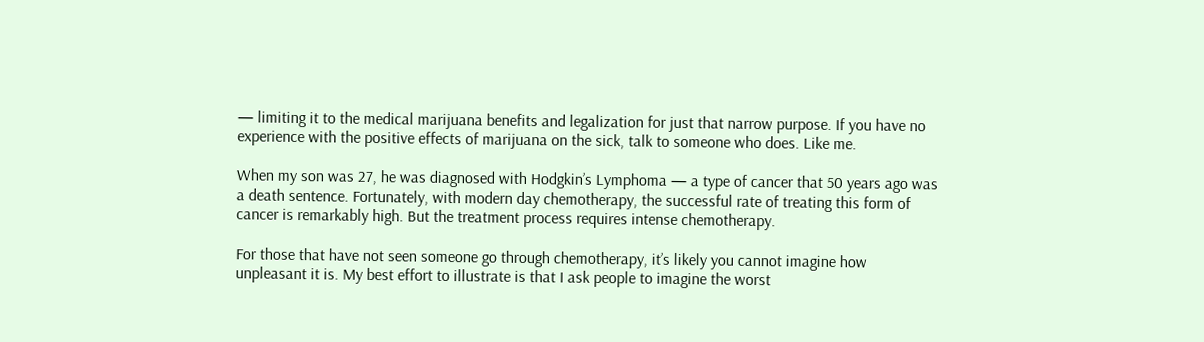— limiting it to the medical marijuana benefits and legalization for just that narrow purpose. If you have no experience with the positive effects of marijuana on the sick, talk to someone who does. Like me.

When my son was 27, he was diagnosed with Hodgkin’s Lymphoma — a type of cancer that 50 years ago was a death sentence. Fortunately, with modern day chemotherapy, the successful rate of treating this form of cancer is remarkably high. But the treatment process requires intense chemotherapy.

For those that have not seen someone go through chemotherapy, it’s likely you cannot imagine how unpleasant it is. My best effort to illustrate is that I ask people to imagine the worst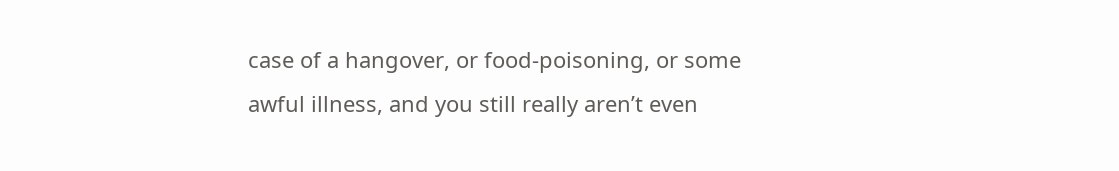case of a hangover, or food-poisoning, or some awful illness, and you still really aren’t even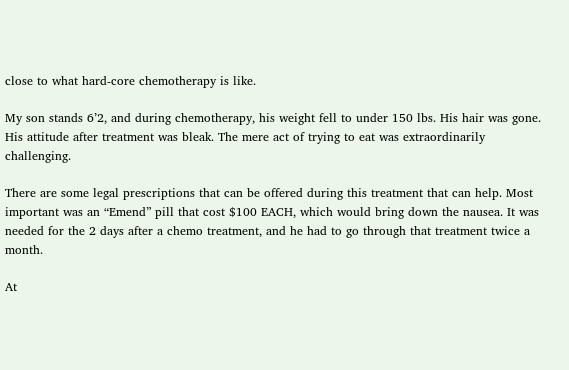close to what hard-core chemotherapy is like.

My son stands 6’2, and during chemotherapy, his weight fell to under 150 lbs. His hair was gone. His attitude after treatment was bleak. The mere act of trying to eat was extraordinarily challenging.

There are some legal prescriptions that can be offered during this treatment that can help. Most important was an “Emend” pill that cost $100 EACH, which would bring down the nausea. It was needed for the 2 days after a chemo treatment, and he had to go through that treatment twice a month.

At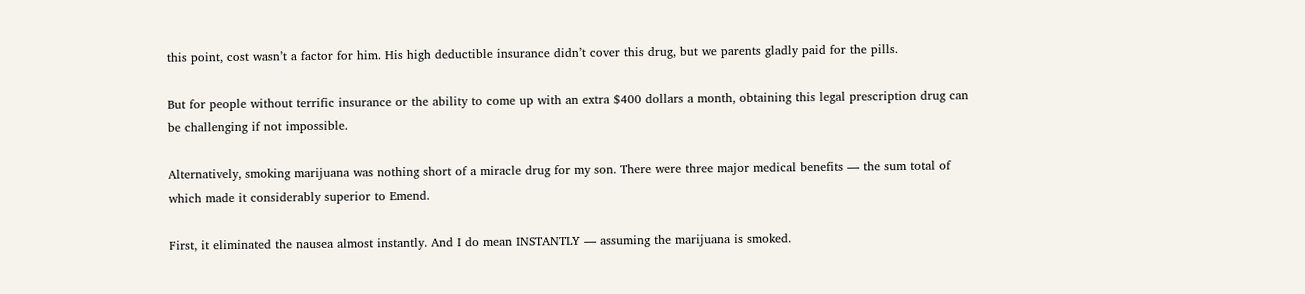this point, cost wasn’t a factor for him. His high deductible insurance didn’t cover this drug, but we parents gladly paid for the pills.

But for people without terrific insurance or the ability to come up with an extra $400 dollars a month, obtaining this legal prescription drug can be challenging if not impossible.

Alternatively, smoking marijuana was nothing short of a miracle drug for my son. There were three major medical benefits — the sum total of which made it considerably superior to Emend.

First, it eliminated the nausea almost instantly. And I do mean INSTANTLY — assuming the marijuana is smoked.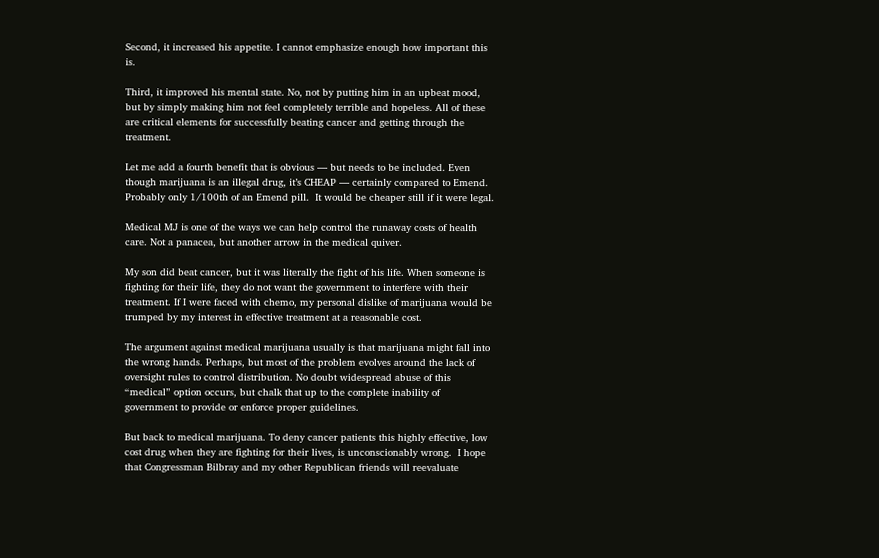Second, it increased his appetite. I cannot emphasize enough how important this is.

Third, it improved his mental state. No, not by putting him in an upbeat mood, but by simply making him not feel completely terrible and hopeless. All of these are critical elements for successfully beating cancer and getting through the treatment.

Let me add a fourth benefit that is obvious — but needs to be included. Even though marijuana is an illegal drug, it’s CHEAP — certainly compared to Emend.  Probably only 1/100th of an Emend pill.  It would be cheaper still if it were legal.

Medical MJ is one of the ways we can help control the runaway costs of health care. Not a panacea, but another arrow in the medical quiver.

My son did beat cancer, but it was literally the fight of his life. When someone is fighting for their life, they do not want the government to interfere with their treatment. If I were faced with chemo, my personal dislike of marijuana would be trumped by my interest in effective treatment at a reasonable cost.

The argument against medical marijuana usually is that marijuana might fall into the wrong hands. Perhaps, but most of the problem evolves around the lack of oversight rules to control distribution. No doubt widespread abuse of this “medical” option occurs, but chalk that up to the complete inability of government to provide or enforce proper guidelines.

But back to medical marijuana. To deny cancer patients this highly effective, low cost drug when they are fighting for their lives, is unconscionably wrong.  I hope that Congressman Bilbray and my other Republican friends will reevaluate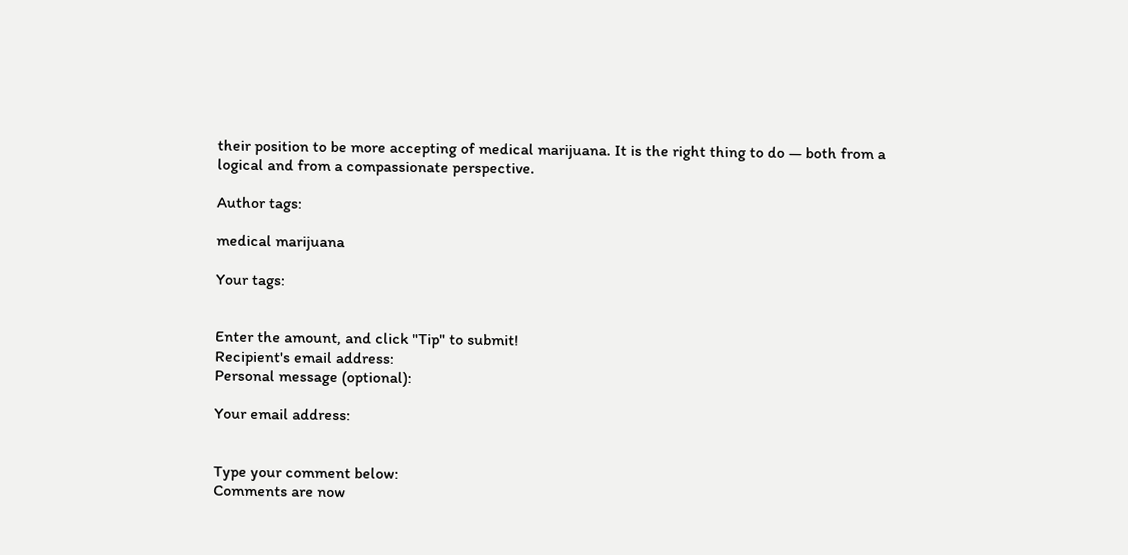their position to be more accepting of medical marijuana. It is the right thing to do — both from a logical and from a compassionate perspective.

Author tags:

medical marijuana

Your tags:


Enter the amount, and click "Tip" to submit!
Recipient's email address:
Personal message (optional):

Your email address:


Type your comment below:
Comments are now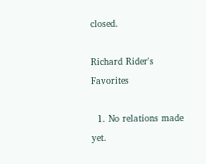closed.

Richard Rider's Favorites

  1. No relations made yet.